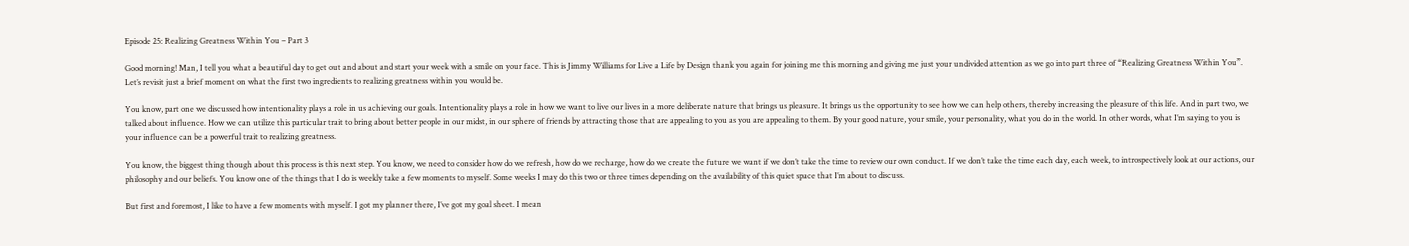Episode 25: Realizing Greatness Within You – Part 3

Good morning! Man, I tell you what a beautiful day to get out and about and start your week with a smile on your face. This is Jimmy Williams for Live a Life by Design thank you again for joining me this morning and giving me just your undivided attention as we go into part three of “Realizing Greatness Within You”. Let’s revisit just a brief moment on what the first two ingredients to realizing greatness within you would be.

You know, part one we discussed how intentionality plays a role in us achieving our goals. Intentionality plays a role in how we want to live our lives in a more deliberate nature that brings us pleasure. It brings us the opportunity to see how we can help others, thereby increasing the pleasure of this life. And in part two, we talked about influence. How we can utilize this particular trait to bring about better people in our midst, in our sphere of friends by attracting those that are appealing to you as you are appealing to them. By your good nature, your smile, your personality, what you do in the world. In other words, what I’m saying to you is your influence can be a powerful trait to realizing greatness.

You know, the biggest thing though about this process is this next step. You know, we need to consider how do we refresh, how do we recharge, how do we create the future we want if we don’t take the time to review our own conduct. If we don’t take the time each day, each week, to introspectively look at our actions, our philosophy and our beliefs. You know one of the things that I do is weekly take a few moments to myself. Some weeks I may do this two or three times depending on the availability of this quiet space that I’m about to discuss.

But first and foremost, I like to have a few moments with myself. I got my planner there, I’ve got my goal sheet. I mean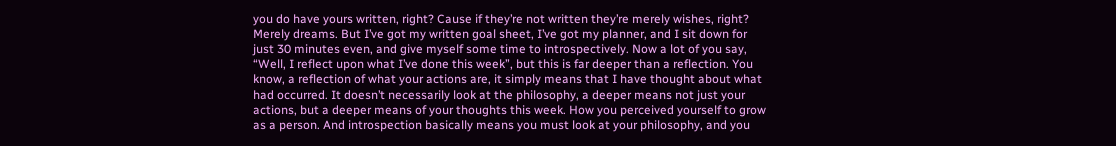you do have yours written, right? Cause if they’re not written they’re merely wishes, right? Merely dreams. But I’ve got my written goal sheet, I’ve got my planner, and I sit down for just 30 minutes even, and give myself some time to introspectively. Now a lot of you say, “Well, I reflect upon what I’ve done this week”, but this is far deeper than a reflection. You know, a reflection of what your actions are, it simply means that I have thought about what had occurred. It doesn’t necessarily look at the philosophy, a deeper means not just your actions, but a deeper means of your thoughts this week. How you perceived yourself to grow as a person. And introspection basically means you must look at your philosophy, and you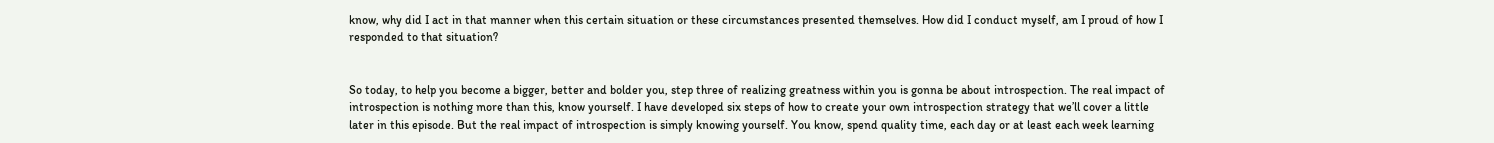know, why did I act in that manner when this certain situation or these circumstances presented themselves. How did I conduct myself, am I proud of how I responded to that situation?


So today, to help you become a bigger, better and bolder you, step three of realizing greatness within you is gonna be about introspection. The real impact of introspection is nothing more than this, know yourself. I have developed six steps of how to create your own introspection strategy that we’ll cover a little later in this episode. But the real impact of introspection is simply knowing yourself. You know, spend quality time, each day or at least each week learning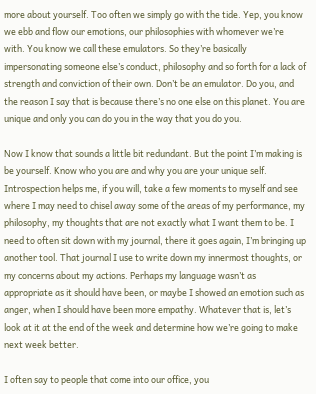more about yourself. Too often we simply go with the tide. Yep, you know we ebb and flow our emotions, our philosophies with whomever we’re with. You know we call these emulators. So they’re basically impersonating someone else’s conduct, philosophy and so forth for a lack of strength and conviction of their own. Don’t be an emulator. Do you, and the reason I say that is because there’s no one else on this planet. You are unique and only you can do you in the way that you do you.

Now I know that sounds a little bit redundant. But the point I’m making is be yourself. Know who you are and why you are your unique self. Introspection helps me, if you will, take a few moments to myself and see where I may need to chisel away some of the areas of my performance, my philosophy, my thoughts that are not exactly what I want them to be. I need to often sit down with my journal, there it goes again, I’m bringing up another tool. That journal I use to write down my innermost thoughts, or my concerns about my actions. Perhaps my language wasn’t as appropriate as it should have been, or maybe I showed an emotion such as anger, when I should have been more empathy. Whatever that is, let’s look at it at the end of the week and determine how we’re going to make next week better.

I often say to people that come into our office, you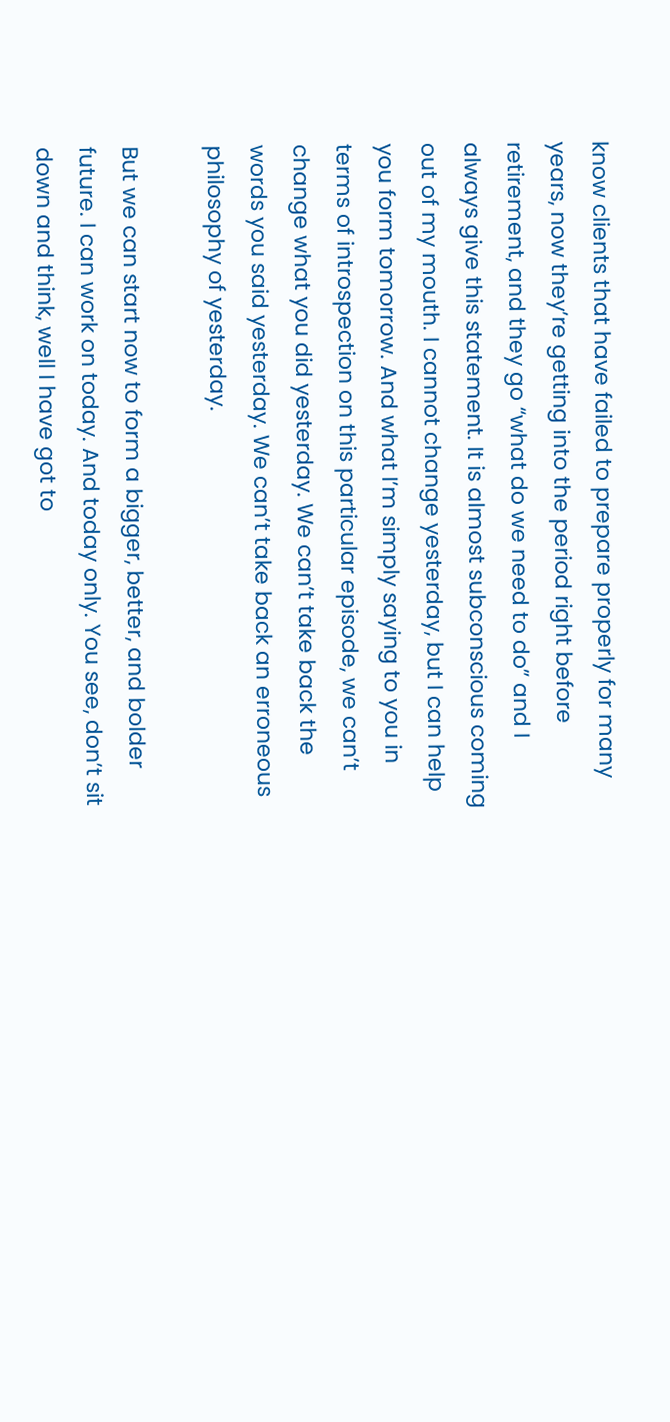know clients that have failed to prepare properly for many years, now they’re getting into the period right before retirement, and they go “what do we need to do” and I always give this statement. It is almost subconscious coming out of my mouth. I cannot change yesterday, but I can help you form tomorrow. And what I’m simply saying to you in terms of introspection on this particular episode, we can’t change what you did yesterday. We can’t take back the words you said yesterday. We can’t take back an erroneous philosophy of yesterday.

But we can start now to form a bigger, better, and bolder future. I can work on today. And today only. You see, don’t sit down and think, well I have got to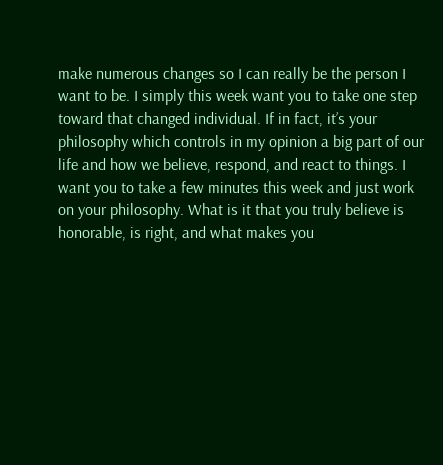make numerous changes so I can really be the person I want to be. I simply this week want you to take one step toward that changed individual. If in fact, it’s your philosophy which controls in my opinion a big part of our life and how we believe, respond, and react to things. I want you to take a few minutes this week and just work on your philosophy. What is it that you truly believe is honorable, is right, and what makes you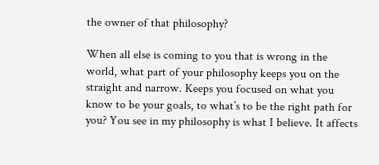the owner of that philosophy?

When all else is coming to you that is wrong in the world, what part of your philosophy keeps you on the straight and narrow. Keeps you focused on what you know to be your goals, to what’s to be the right path for you? You see in my philosophy is what I believe. It affects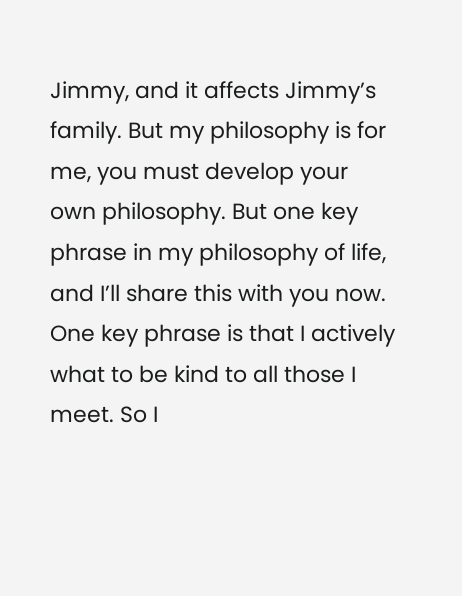Jimmy, and it affects Jimmy’s family. But my philosophy is for me, you must develop your own philosophy. But one key phrase in my philosophy of life, and I’ll share this with you now. One key phrase is that I actively what to be kind to all those I meet. So I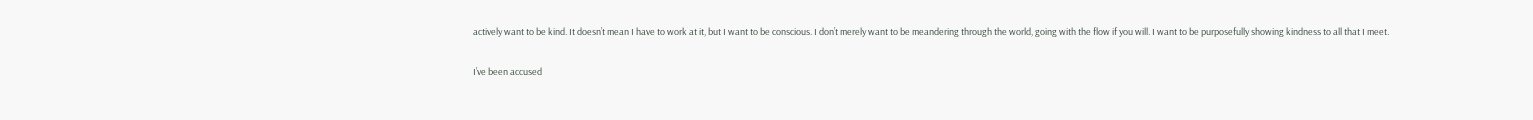actively want to be kind. It doesn’t mean I have to work at it, but I want to be conscious. I don’t merely want to be meandering through the world, going with the flow if you will. I want to be purposefully showing kindness to all that I meet.

I’ve been accused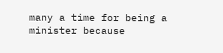many a time for being a minister because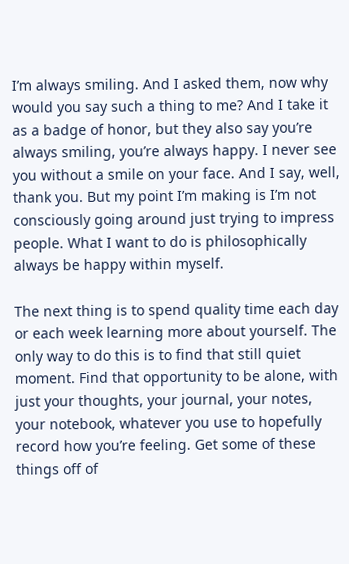I’m always smiling. And I asked them, now why would you say such a thing to me? And I take it as a badge of honor, but they also say you’re always smiling, you’re always happy. I never see you without a smile on your face. And I say, well, thank you. But my point I’m making is I’m not consciously going around just trying to impress people. What I want to do is philosophically always be happy within myself.

The next thing is to spend quality time each day or each week learning more about yourself. The only way to do this is to find that still quiet moment. Find that opportunity to be alone, with just your thoughts, your journal, your notes, your notebook, whatever you use to hopefully record how you’re feeling. Get some of these things off of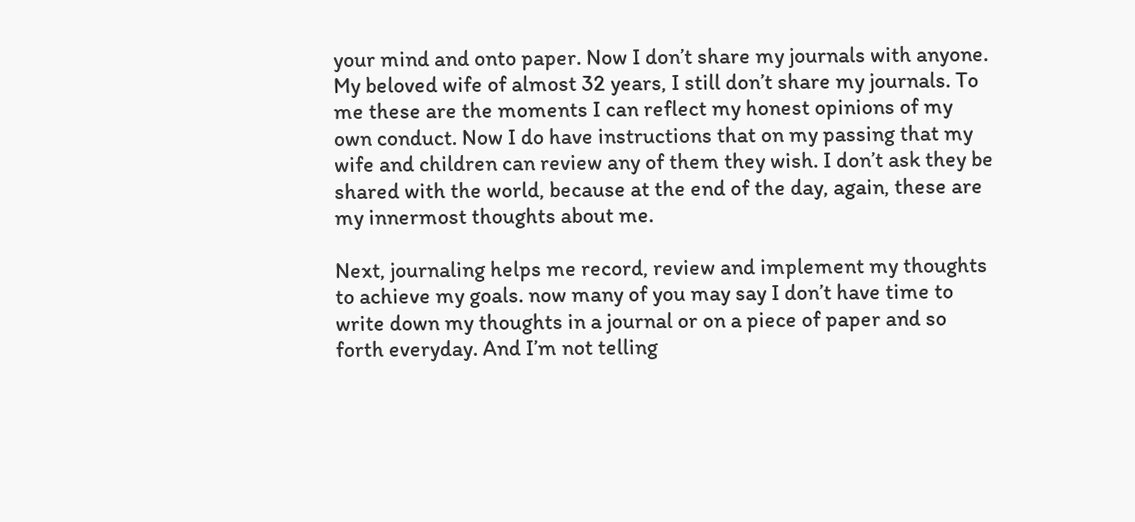your mind and onto paper. Now I don’t share my journals with anyone. My beloved wife of almost 32 years, I still don’t share my journals. To me these are the moments I can reflect my honest opinions of my own conduct. Now I do have instructions that on my passing that my wife and children can review any of them they wish. I don’t ask they be shared with the world, because at the end of the day, again, these are my innermost thoughts about me.

Next, journaling helps me record, review and implement my thoughts to achieve my goals. now many of you may say I don’t have time to write down my thoughts in a journal or on a piece of paper and so forth everyday. And I’m not telling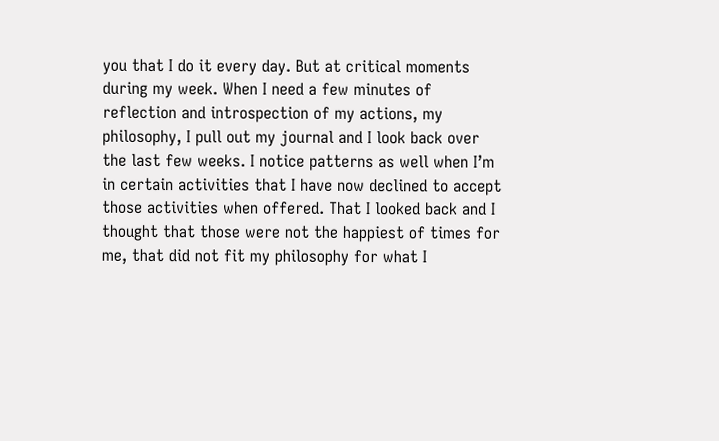you that I do it every day. But at critical moments during my week. When I need a few minutes of reflection and introspection of my actions, my philosophy, I pull out my journal and I look back over the last few weeks. I notice patterns as well when I’m in certain activities that I have now declined to accept those activities when offered. That I looked back and I thought that those were not the happiest of times for me, that did not fit my philosophy for what I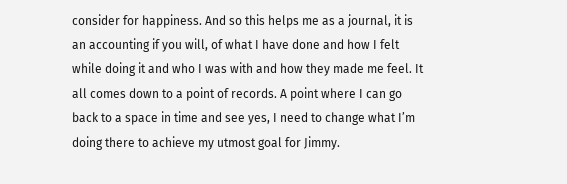consider for happiness. And so this helps me as a journal, it is an accounting if you will, of what I have done and how I felt while doing it and who I was with and how they made me feel. It all comes down to a point of records. A point where I can go back to a space in time and see yes, I need to change what I’m doing there to achieve my utmost goal for Jimmy.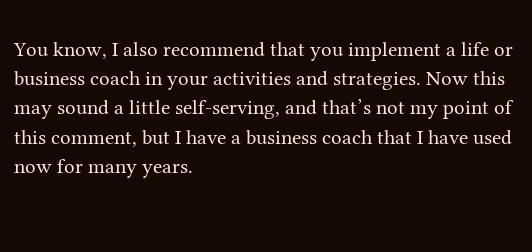You know, I also recommend that you implement a life or business coach in your activities and strategies. Now this may sound a little self-serving, and that’s not my point of this comment, but I have a business coach that I have used now for many years.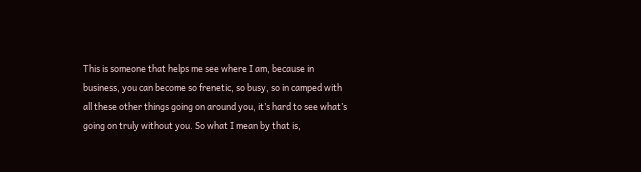This is someone that helps me see where I am, because in business, you can become so frenetic, so busy, so in camped with all these other things going on around you, it’s hard to see what’s going on truly without you. So what I mean by that is,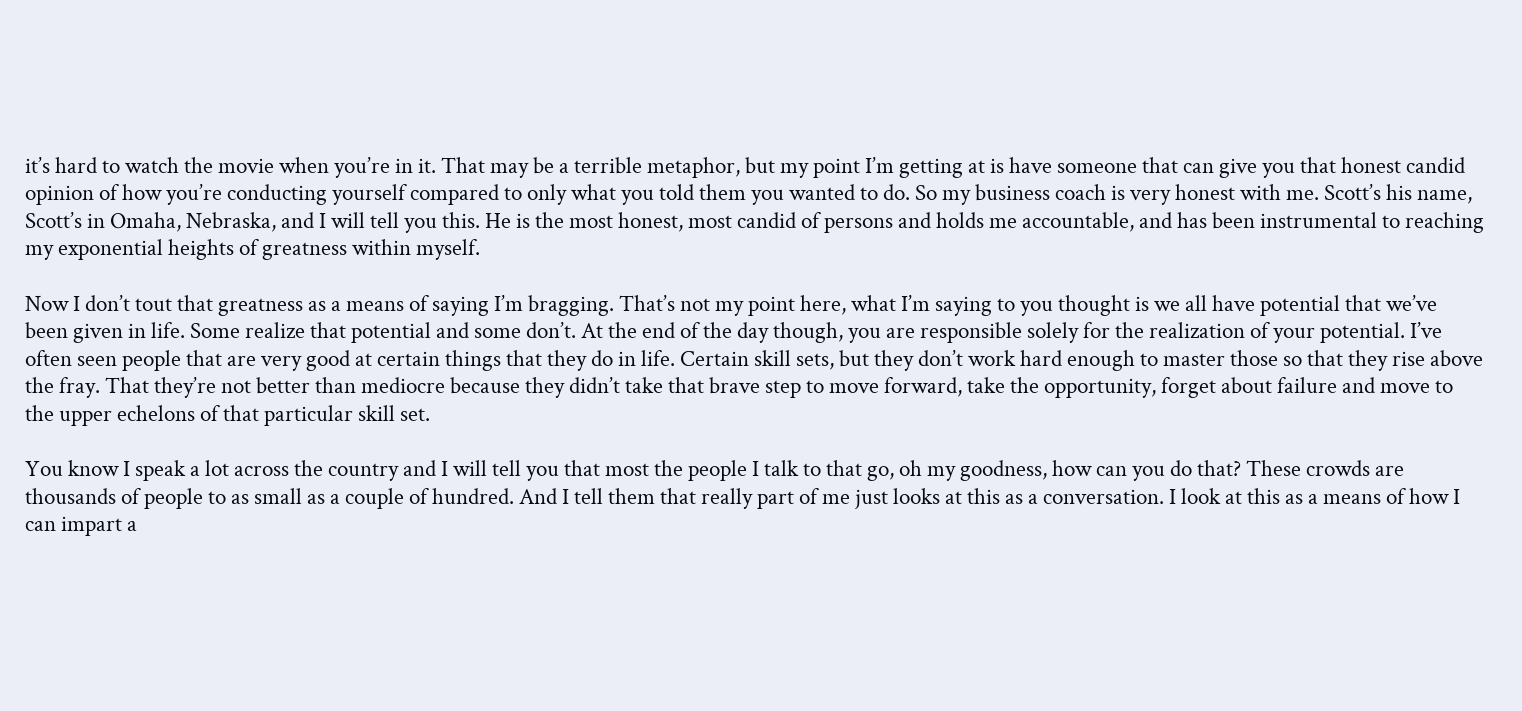it’s hard to watch the movie when you’re in it. That may be a terrible metaphor, but my point I’m getting at is have someone that can give you that honest candid opinion of how you’re conducting yourself compared to only what you told them you wanted to do. So my business coach is very honest with me. Scott’s his name, Scott’s in Omaha, Nebraska, and I will tell you this. He is the most honest, most candid of persons and holds me accountable, and has been instrumental to reaching my exponential heights of greatness within myself.

Now I don’t tout that greatness as a means of saying I’m bragging. That’s not my point here, what I’m saying to you thought is we all have potential that we’ve been given in life. Some realize that potential and some don’t. At the end of the day though, you are responsible solely for the realization of your potential. I’ve often seen people that are very good at certain things that they do in life. Certain skill sets, but they don’t work hard enough to master those so that they rise above the fray. That they’re not better than mediocre because they didn’t take that brave step to move forward, take the opportunity, forget about failure and move to the upper echelons of that particular skill set.

You know I speak a lot across the country and I will tell you that most the people I talk to that go, oh my goodness, how can you do that? These crowds are thousands of people to as small as a couple of hundred. And I tell them that really part of me just looks at this as a conversation. I look at this as a means of how I can impart a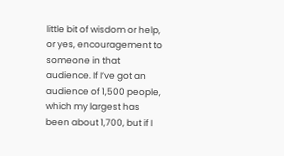little bit of wisdom or help, or yes, encouragement to someone in that audience. If I’ve got an audience of 1,500 people, which my largest has been about 1,700, but if I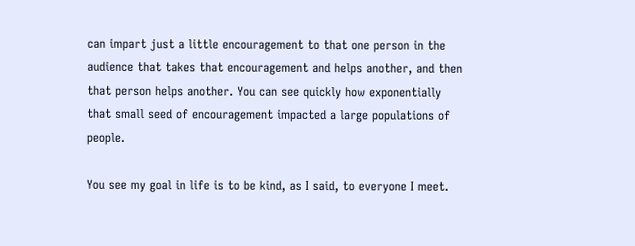can impart just a little encouragement to that one person in the audience that takes that encouragement and helps another, and then that person helps another. You can see quickly how exponentially that small seed of encouragement impacted a large populations of people.

You see my goal in life is to be kind, as I said, to everyone I meet.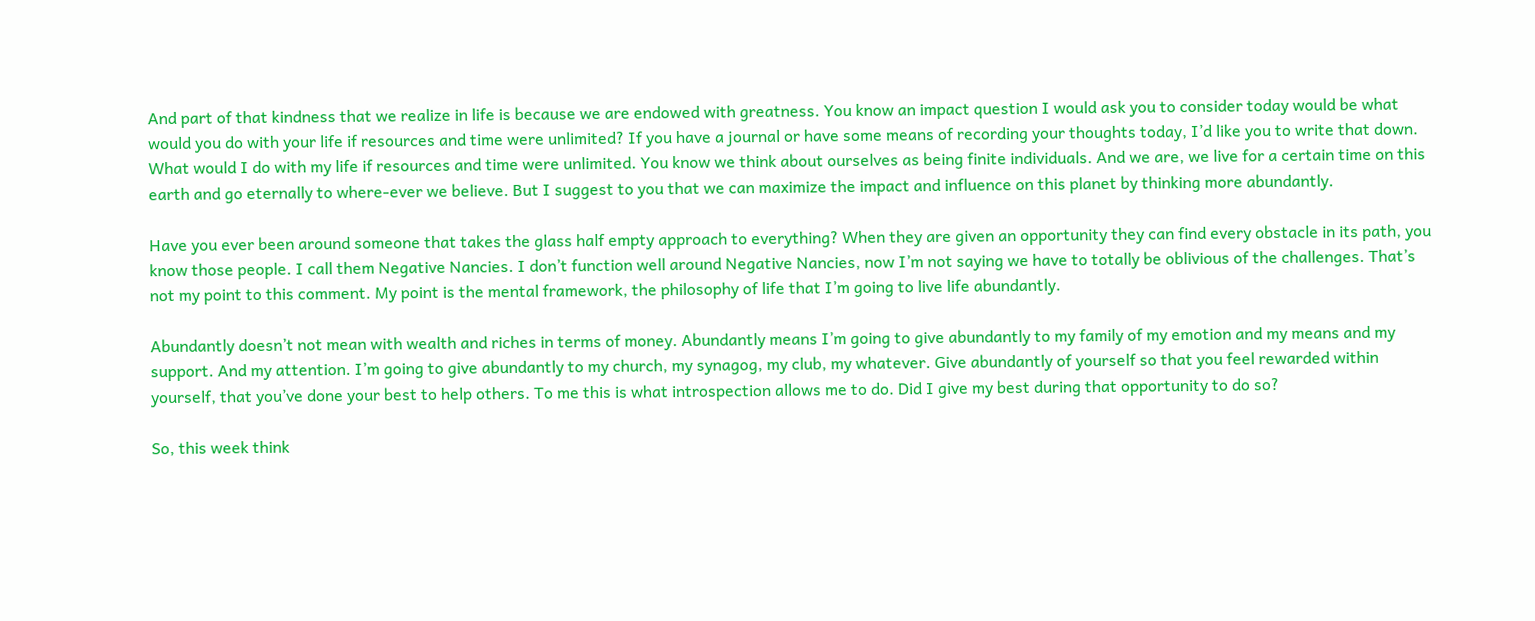And part of that kindness that we realize in life is because we are endowed with greatness. You know an impact question I would ask you to consider today would be what would you do with your life if resources and time were unlimited? If you have a journal or have some means of recording your thoughts today, I’d like you to write that down. What would I do with my life if resources and time were unlimited. You know we think about ourselves as being finite individuals. And we are, we live for a certain time on this earth and go eternally to where-ever we believe. But I suggest to you that we can maximize the impact and influence on this planet by thinking more abundantly.

Have you ever been around someone that takes the glass half empty approach to everything? When they are given an opportunity they can find every obstacle in its path, you know those people. I call them Negative Nancies. I don’t function well around Negative Nancies, now I’m not saying we have to totally be oblivious of the challenges. That’s not my point to this comment. My point is the mental framework, the philosophy of life that I’m going to live life abundantly.

Abundantly doesn’t not mean with wealth and riches in terms of money. Abundantly means I’m going to give abundantly to my family of my emotion and my means and my support. And my attention. I’m going to give abundantly to my church, my synagog, my club, my whatever. Give abundantly of yourself so that you feel rewarded within yourself, that you’ve done your best to help others. To me this is what introspection allows me to do. Did I give my best during that opportunity to do so?

So, this week think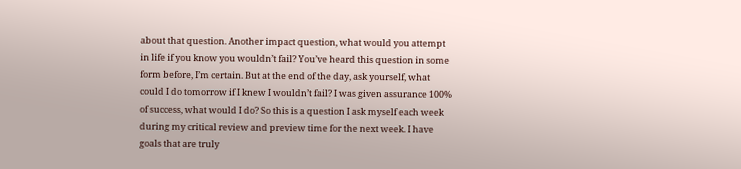about that question. Another impact question, what would you attempt in life if you know you wouldn’t fail? You’ve heard this question in some form before, I’m certain. But at the end of the day, ask yourself, what could I do tomorrow if I knew I wouldn’t fail? I was given assurance 100% of success, what would I do? So this is a question I ask myself each week during my critical review and preview time for the next week. I have goals that are truly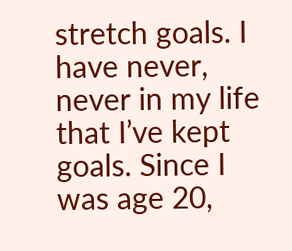stretch goals. I have never, never in my life that I’ve kept goals. Since I was age 20,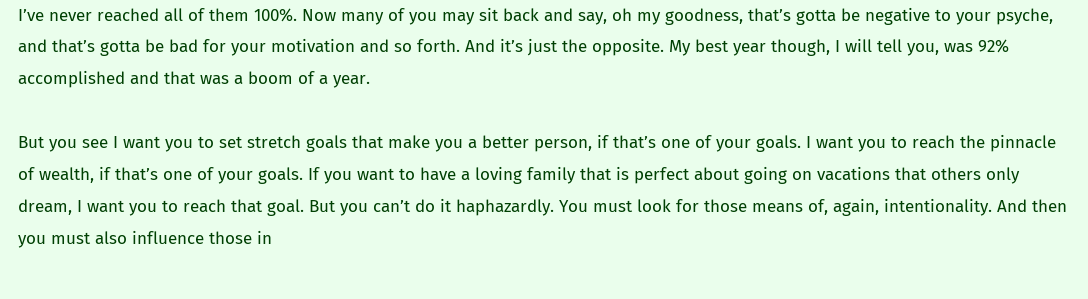I’ve never reached all of them 100%. Now many of you may sit back and say, oh my goodness, that’s gotta be negative to your psyche, and that’s gotta be bad for your motivation and so forth. And it’s just the opposite. My best year though, I will tell you, was 92% accomplished and that was a boom of a year.

But you see I want you to set stretch goals that make you a better person, if that’s one of your goals. I want you to reach the pinnacle of wealth, if that’s one of your goals. If you want to have a loving family that is perfect about going on vacations that others only dream, I want you to reach that goal. But you can’t do it haphazardly. You must look for those means of, again, intentionality. And then you must also influence those in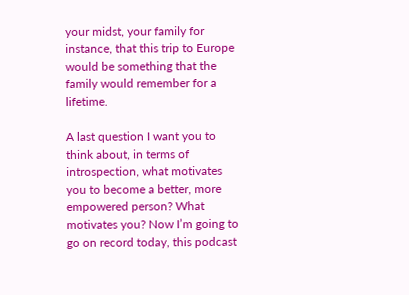your midst, your family for instance, that this trip to Europe would be something that the family would remember for a lifetime.

A last question I want you to think about, in terms of introspection, what motivates you to become a better, more empowered person? What motivates you? Now I’m going to go on record today, this podcast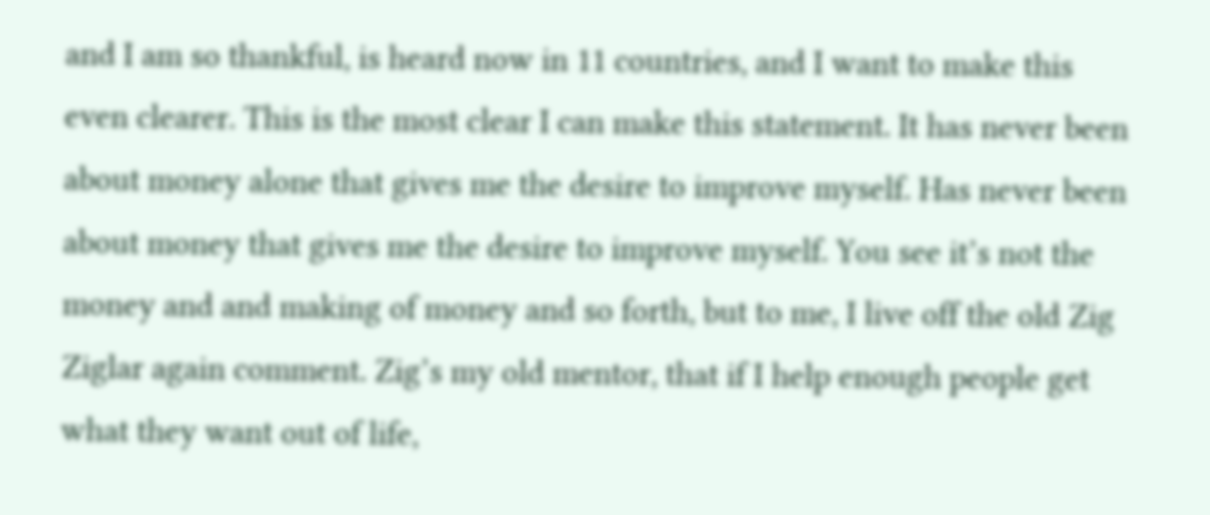and I am so thankful, is heard now in 11 countries, and I want to make this even clearer. This is the most clear I can make this statement. It has never been about money alone that gives me the desire to improve myself. Has never been about money that gives me the desire to improve myself. You see it’s not the money and and making of money and so forth, but to me, I live off the old Zig Ziglar again comment. Zig’s my old mentor, that if I help enough people get what they want out of life,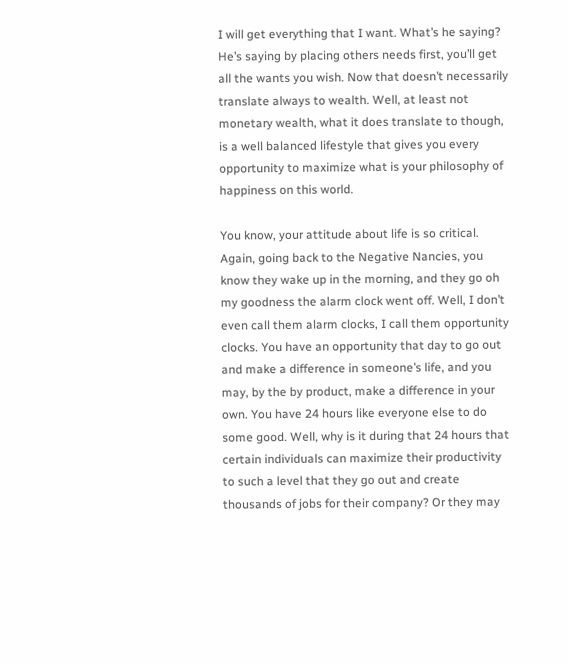I will get everything that I want. What’s he saying? He’s saying by placing others needs first, you’ll get all the wants you wish. Now that doesn’t necessarily translate always to wealth. Well, at least not monetary wealth, what it does translate to though, is a well balanced lifestyle that gives you every opportunity to maximize what is your philosophy of happiness on this world.

You know, your attitude about life is so critical. Again, going back to the Negative Nancies, you know they wake up in the morning, and they go oh my goodness the alarm clock went off. Well, I don’t even call them alarm clocks, I call them opportunity clocks. You have an opportunity that day to go out and make a difference in someone’s life, and you may, by the by product, make a difference in your own. You have 24 hours like everyone else to do some good. Well, why is it during that 24 hours that certain individuals can maximize their productivity to such a level that they go out and create thousands of jobs for their company? Or they may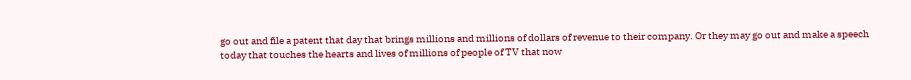go out and file a patent that day that brings millions and millions of dollars of revenue to their company. Or they may go out and make a speech today that touches the hearts and lives of millions of people of TV that now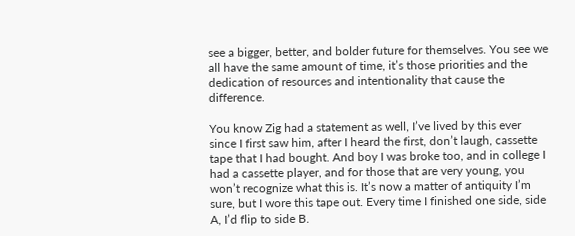see a bigger, better, and bolder future for themselves. You see we all have the same amount of time, it’s those priorities and the dedication of resources and intentionality that cause the difference.

You know Zig had a statement as well, I’ve lived by this ever since I first saw him, after I heard the first, don’t laugh, cassette tape that I had bought. And boy I was broke too, and in college I had a cassette player, and for those that are very young, you won’t recognize what this is. It’s now a matter of antiquity I’m sure, but I wore this tape out. Every time I finished one side, side A, I’d flip to side B.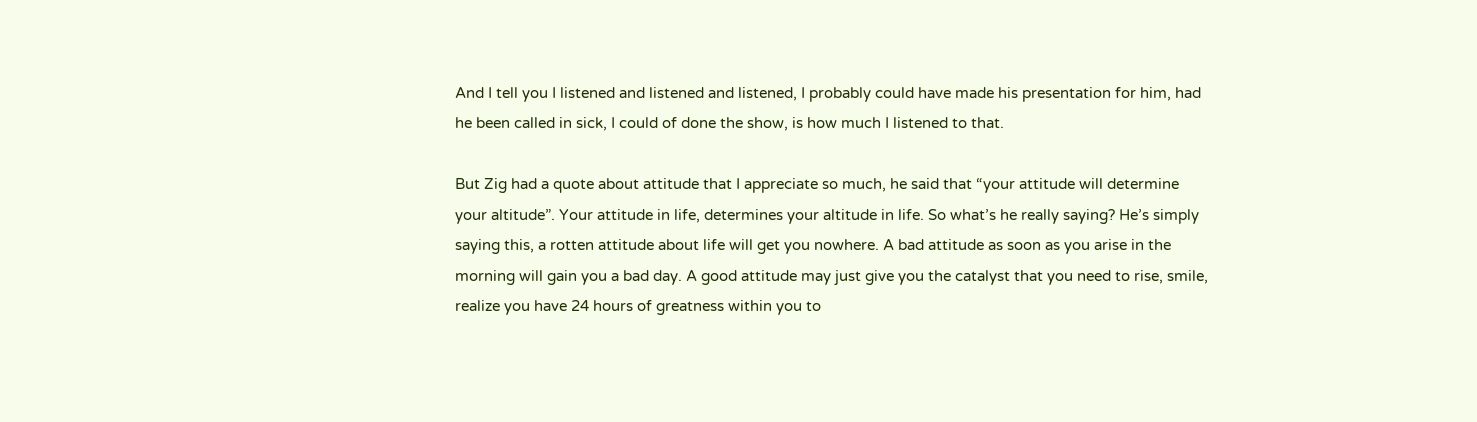And I tell you I listened and listened and listened, I probably could have made his presentation for him, had he been called in sick, I could of done the show, is how much I listened to that.

But Zig had a quote about attitude that I appreciate so much, he said that “your attitude will determine your altitude”. Your attitude in life, determines your altitude in life. So what’s he really saying? He’s simply saying this, a rotten attitude about life will get you nowhere. A bad attitude as soon as you arise in the morning will gain you a bad day. A good attitude may just give you the catalyst that you need to rise, smile, realize you have 24 hours of greatness within you to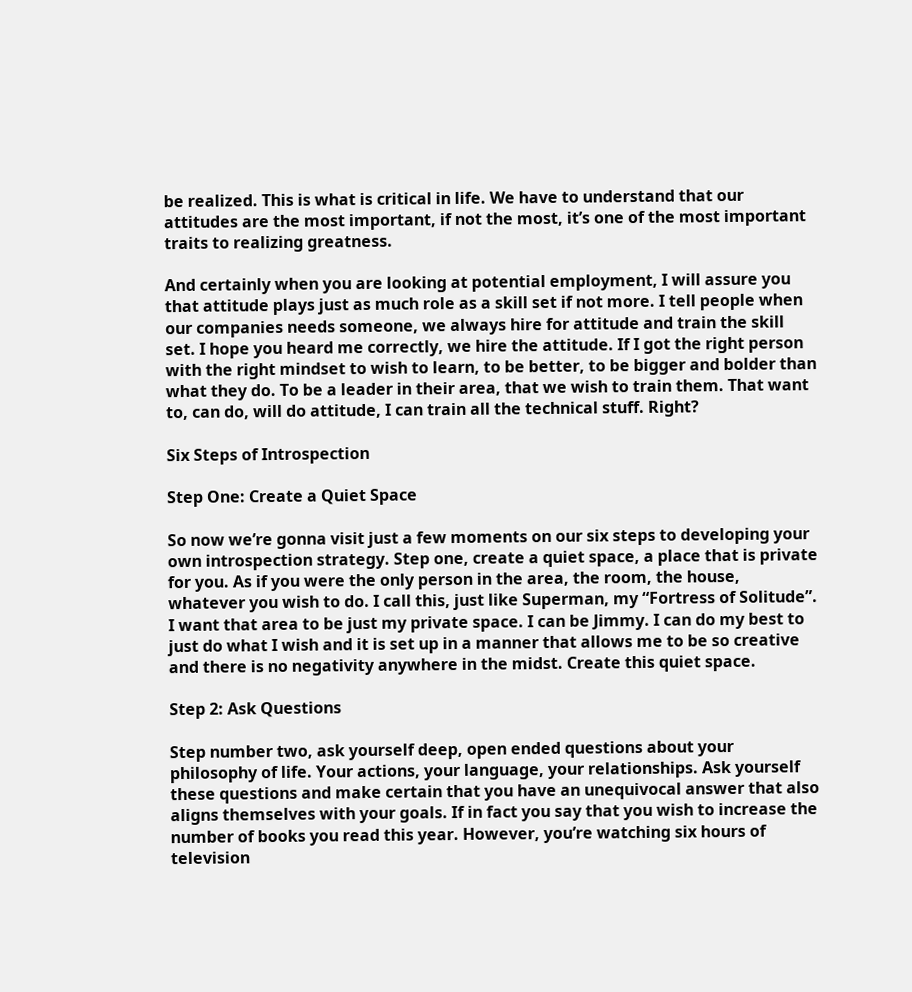be realized. This is what is critical in life. We have to understand that our attitudes are the most important, if not the most, it’s one of the most important traits to realizing greatness.

And certainly when you are looking at potential employment, I will assure you that attitude plays just as much role as a skill set if not more. I tell people when our companies needs someone, we always hire for attitude and train the skill set. I hope you heard me correctly, we hire the attitude. If I got the right person with the right mindset to wish to learn, to be better, to be bigger and bolder than what they do. To be a leader in their area, that we wish to train them. That want to, can do, will do attitude, I can train all the technical stuff. Right?

Six Steps of Introspection

Step One: Create a Quiet Space

So now we’re gonna visit just a few moments on our six steps to developing your own introspection strategy. Step one, create a quiet space, a place that is private for you. As if you were the only person in the area, the room, the house, whatever you wish to do. I call this, just like Superman, my “Fortress of Solitude”. I want that area to be just my private space. I can be Jimmy. I can do my best to just do what I wish and it is set up in a manner that allows me to be so creative and there is no negativity anywhere in the midst. Create this quiet space.

Step 2: Ask Questions

Step number two, ask yourself deep, open ended questions about your philosophy of life. Your actions, your language, your relationships. Ask yourself these questions and make certain that you have an unequivocal answer that also aligns themselves with your goals. If in fact you say that you wish to increase the number of books you read this year. However, you’re watching six hours of television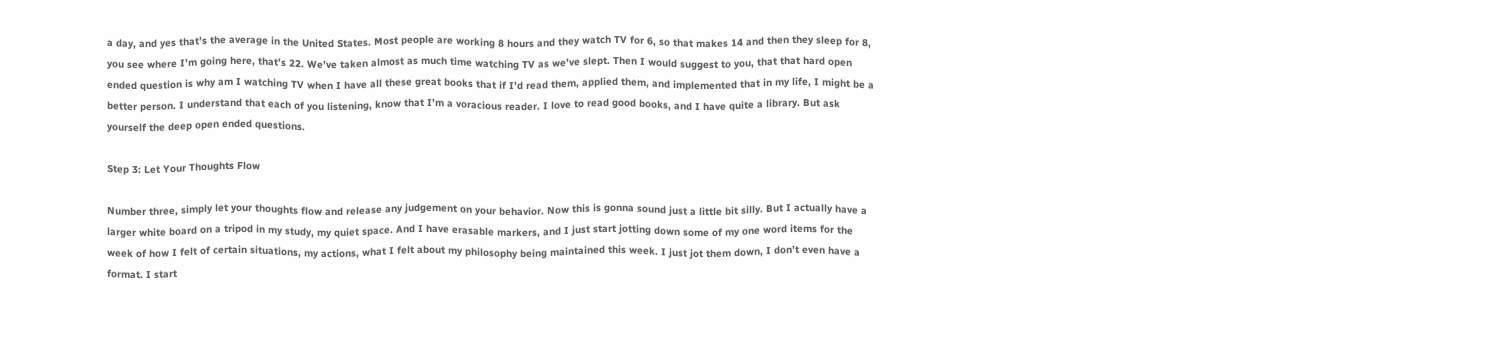a day, and yes that’s the average in the United States. Most people are working 8 hours and they watch TV for 6, so that makes 14 and then they sleep for 8, you see where I’m going here, that’s 22. We’ve taken almost as much time watching TV as we’ve slept. Then I would suggest to you, that that hard open ended question is why am I watching TV when I have all these great books that if I’d read them, applied them, and implemented that in my life, I might be a better person. I understand that each of you listening, know that I’m a voracious reader. I love to read good books, and I have quite a library. But ask yourself the deep open ended questions.

Step 3: Let Your Thoughts Flow

Number three, simply let your thoughts flow and release any judgement on your behavior. Now this is gonna sound just a little bit silly. But I actually have a larger white board on a tripod in my study, my quiet space. And I have erasable markers, and I just start jotting down some of my one word items for the week of how I felt of certain situations, my actions, what I felt about my philosophy being maintained this week. I just jot them down, I don’t even have a format. I start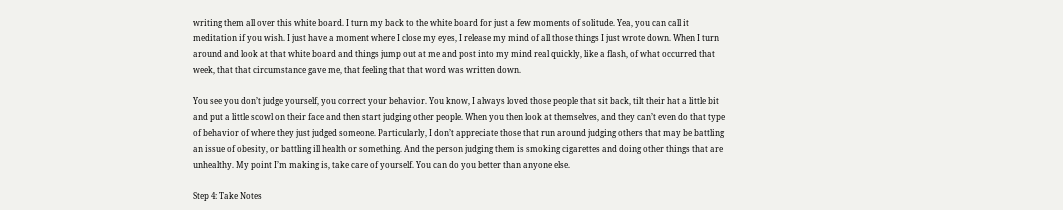writing them all over this white board. I turn my back to the white board for just a few moments of solitude. Yea, you can call it meditation if you wish. I just have a moment where I close my eyes, I release my mind of all those things I just wrote down. When I turn around and look at that white board and things jump out at me and post into my mind real quickly, like a flash, of what occurred that week, that that circumstance gave me, that feeling that that word was written down.

You see you don’t judge yourself, you correct your behavior. You know, I always loved those people that sit back, tilt their hat a little bit and put a little scowl on their face and then start judging other people. When you then look at themselves, and they can’t even do that type of behavior of where they just judged someone. Particularly, I don’t appreciate those that run around judging others that may be battling an issue of obesity, or battling ill health or something. And the person judging them is smoking cigarettes and doing other things that are unhealthy. My point I’m making is, take care of yourself. You can do you better than anyone else.

Step 4: Take Notes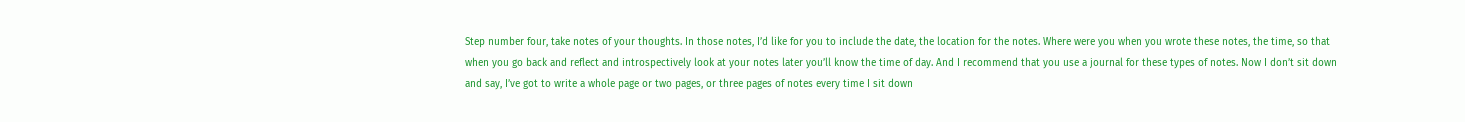Step number four, take notes of your thoughts. In those notes, I’d like for you to include the date, the location for the notes. Where were you when you wrote these notes, the time, so that when you go back and reflect and introspectively look at your notes later you’ll know the time of day. And I recommend that you use a journal for these types of notes. Now I don’t sit down and say, I’ve got to write a whole page or two pages, or three pages of notes every time I sit down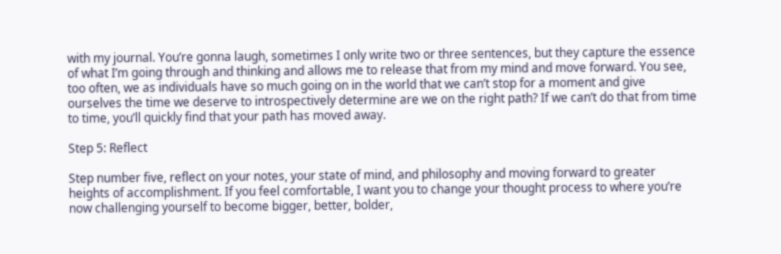with my journal. You’re gonna laugh, sometimes I only write two or three sentences, but they capture the essence of what I’m going through and thinking and allows me to release that from my mind and move forward. You see, too often, we as individuals have so much going on in the world that we can’t stop for a moment and give ourselves the time we deserve to introspectively determine are we on the right path? If we can’t do that from time to time, you’ll quickly find that your path has moved away.

Step 5: Reflect

Step number five, reflect on your notes, your state of mind, and philosophy and moving forward to greater heights of accomplishment. If you feel comfortable, I want you to change your thought process to where you’re now challenging yourself to become bigger, better, bolder,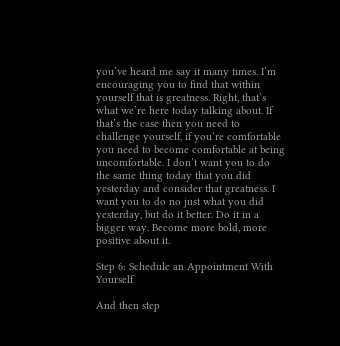you’ve heard me say it many times. I’m encouraging you to find that within yourself that is greatness. Right, that’s what we’re here today talking about. If that’s the case then you need to challenge yourself, if you’re comfortable you need to become comfortable at being uncomfortable. I don’t want you to do the same thing today that you did yesterday and consider that greatness. I want you to do no just what you did yesterday, but do it better. Do it in a bigger way. Become more bold, more positive about it.

Step 6: Schedule an Appointment With Yourself

And then step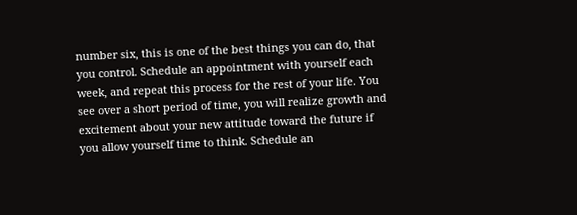number six, this is one of the best things you can do, that you control. Schedule an appointment with yourself each week, and repeat this process for the rest of your life. You see over a short period of time, you will realize growth and excitement about your new attitude toward the future if you allow yourself time to think. Schedule an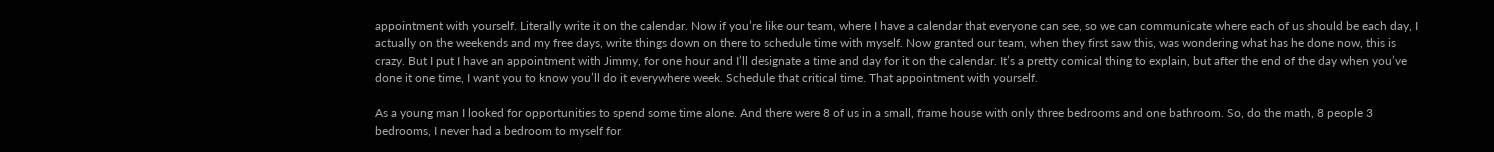appointment with yourself. Literally write it on the calendar. Now if you’re like our team, where I have a calendar that everyone can see, so we can communicate where each of us should be each day, I actually on the weekends and my free days, write things down on there to schedule time with myself. Now granted our team, when they first saw this, was wondering what has he done now, this is crazy. But I put I have an appointment with Jimmy, for one hour and I’ll designate a time and day for it on the calendar. It’s a pretty comical thing to explain, but after the end of the day when you’ve done it one time, I want you to know you’ll do it everywhere week. Schedule that critical time. That appointment with yourself.

As a young man I looked for opportunities to spend some time alone. And there were 8 of us in a small, frame house with only three bedrooms and one bathroom. So, do the math, 8 people 3 bedrooms, I never had a bedroom to myself for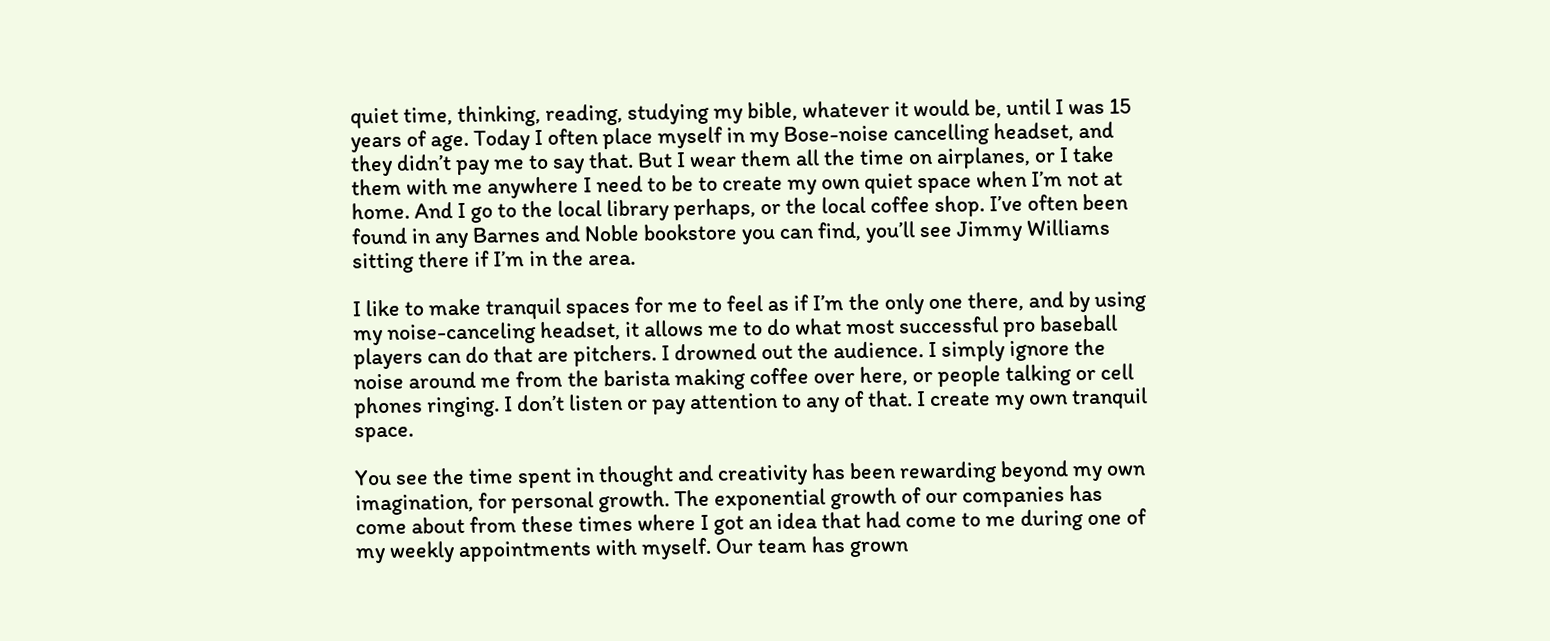quiet time, thinking, reading, studying my bible, whatever it would be, until I was 15 years of age. Today I often place myself in my Bose-noise cancelling headset, and they didn’t pay me to say that. But I wear them all the time on airplanes, or I take them with me anywhere I need to be to create my own quiet space when I’m not at home. And I go to the local library perhaps, or the local coffee shop. I’ve often been found in any Barnes and Noble bookstore you can find, you’ll see Jimmy Williams sitting there if I’m in the area.

I like to make tranquil spaces for me to feel as if I’m the only one there, and by using my noise-canceling headset, it allows me to do what most successful pro baseball players can do that are pitchers. I drowned out the audience. I simply ignore the noise around me from the barista making coffee over here, or people talking or cell phones ringing. I don’t listen or pay attention to any of that. I create my own tranquil space.

You see the time spent in thought and creativity has been rewarding beyond my own imagination, for personal growth. The exponential growth of our companies has come about from these times where I got an idea that had come to me during one of my weekly appointments with myself. Our team has grown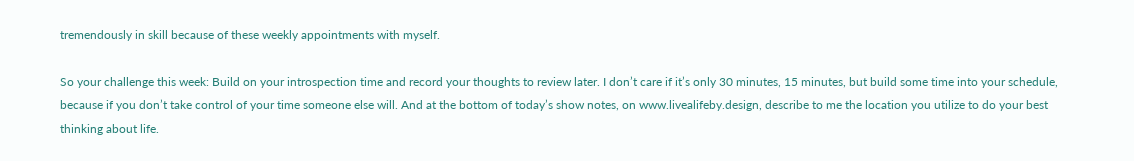tremendously in skill because of these weekly appointments with myself.

So your challenge this week: Build on your introspection time and record your thoughts to review later. I don’t care if it’s only 30 minutes, 15 minutes, but build some time into your schedule, because if you don’t take control of your time someone else will. And at the bottom of today’s show notes, on www.livealifeby.design, describe to me the location you utilize to do your best thinking about life.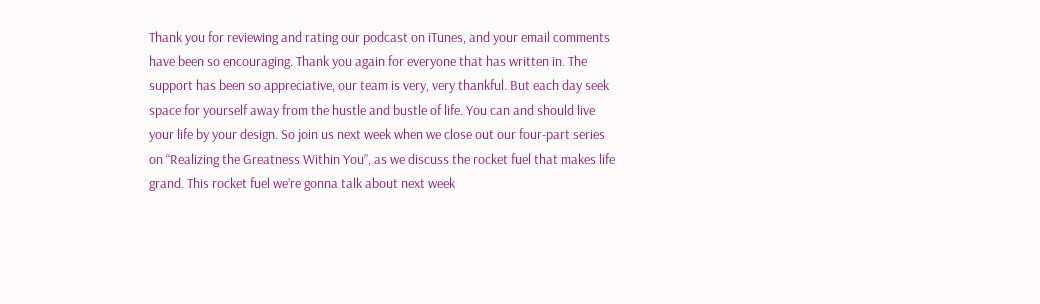Thank you for reviewing and rating our podcast on iTunes, and your email comments have been so encouraging. Thank you again for everyone that has written in. The support has been so appreciative, our team is very, very thankful. But each day seek space for yourself away from the hustle and bustle of life. You can and should live your life by your design. So join us next week when we close out our four-part series on “Realizing the Greatness Within You”, as we discuss the rocket fuel that makes life grand. This rocket fuel we’re gonna talk about next week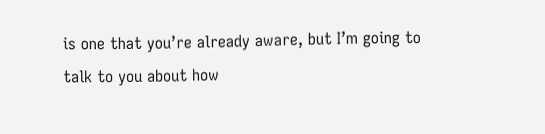is one that you’re already aware, but I’m going to talk to you about how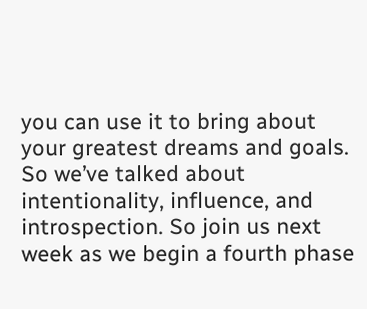you can use it to bring about your greatest dreams and goals. So we’ve talked about intentionality, influence, and introspection. So join us next week as we begin a fourth phase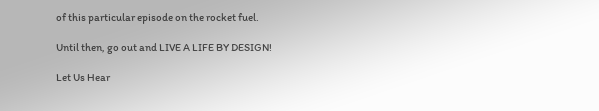of this particular episode on the rocket fuel.

Until then, go out and LIVE A LIFE BY DESIGN!

Let Us Hear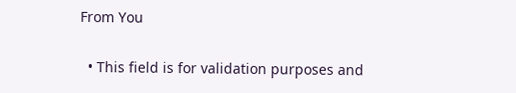From You

  • This field is for validation purposes and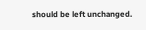should be left unchanged.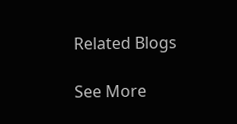Related Blogs

See More